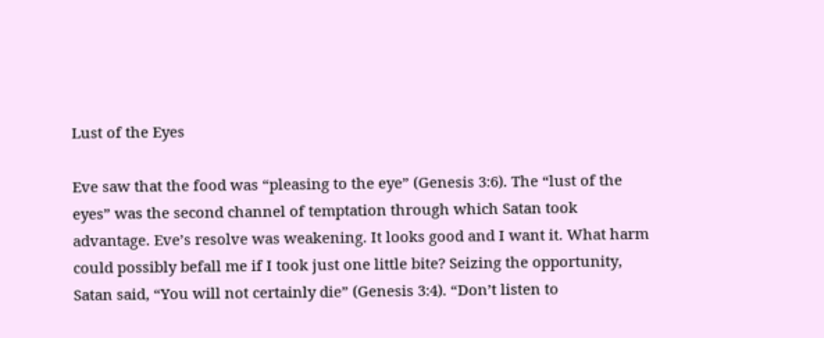Lust of the Eyes

Eve saw that the food was “pleasing to the eye” (Genesis 3:6). The “lust of the eyes” was the second channel of temptation through which Satan took advantage. Eve’s resolve was weakening. It looks good and I want it. What harm could possibly befall me if I took just one little bite? Seizing the opportunity, Satan said, “You will not certainly die” (Genesis 3:4). “Don’t listen to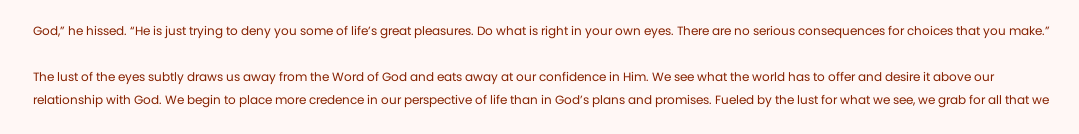God,” he hissed. “He is just trying to deny you some of life’s great pleasures. Do what is right in your own eyes. There are no serious consequences for choices that you make.”

The lust of the eyes subtly draws us away from the Word of God and eats away at our confidence in Him. We see what the world has to offer and desire it above our relationship with God. We begin to place more credence in our perspective of life than in God’s plans and promises. Fueled by the lust for what we see, we grab for all that we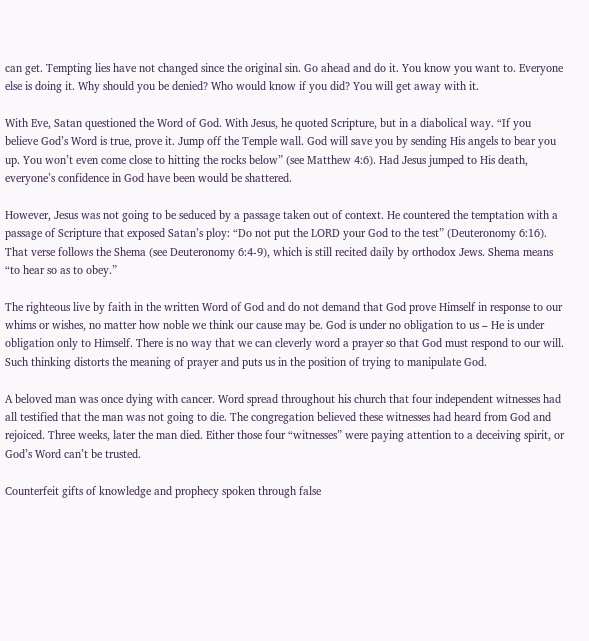can get. Tempting lies have not changed since the original sin. Go ahead and do it. You know you want to. Everyone else is doing it. Why should you be denied? Who would know if you did? You will get away with it.

With Eve, Satan questioned the Word of God. With Jesus, he quoted Scripture, but in a diabolical way. “If you believe God’s Word is true, prove it. Jump off the Temple wall. God will save you by sending His angels to bear you up. You won’t even come close to hitting the rocks below” (see Matthew 4:6). Had Jesus jumped to His death, everyone’s confidence in God have been would be shattered.

However, Jesus was not going to be seduced by a passage taken out of context. He countered the temptation with a passage of Scripture that exposed Satan’s ploy: “Do not put the LORD your God to the test” (Deuteronomy 6:16). That verse follows the Shema (see Deuteronomy 6:4-9), which is still recited daily by orthodox Jews. Shema means “to hear so as to obey.”

The righteous live by faith in the written Word of God and do not demand that God prove Himself in response to our whims or wishes, no matter how noble we think our cause may be. God is under no obligation to us – He is under obligation only to Himself. There is no way that we can cleverly word a prayer so that God must respond to our will. Such thinking distorts the meaning of prayer and puts us in the position of trying to manipulate God.

A beloved man was once dying with cancer. Word spread throughout his church that four independent witnesses had all testified that the man was not going to die. The congregation believed these witnesses had heard from God and rejoiced. Three weeks, later the man died. Either those four “witnesses” were paying attention to a deceiving spirit, or God’s Word can’t be trusted.

Counterfeit gifts of knowledge and prophecy spoken through false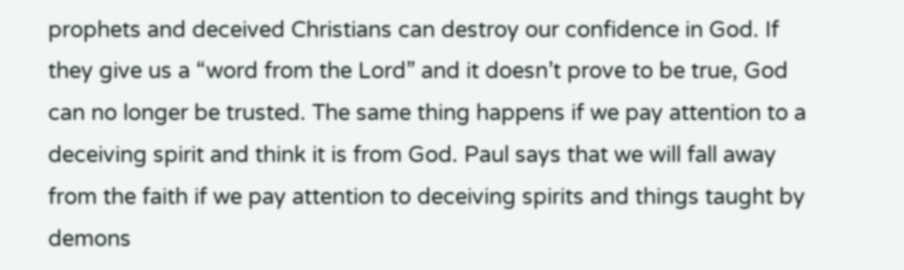prophets and deceived Christians can destroy our confidence in God. If they give us a “word from the Lord” and it doesn’t prove to be true, God can no longer be trusted. The same thing happens if we pay attention to a deceiving spirit and think it is from God. Paul says that we will fall away from the faith if we pay attention to deceiving spirits and things taught by demons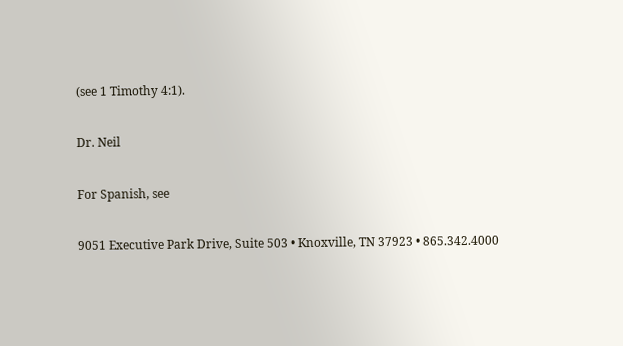(see 1 Timothy 4:1).

Dr. Neil

For Spanish, see

9051 Executive Park Drive, Suite 503 • Knoxville, TN 37923 • 865.342.4000